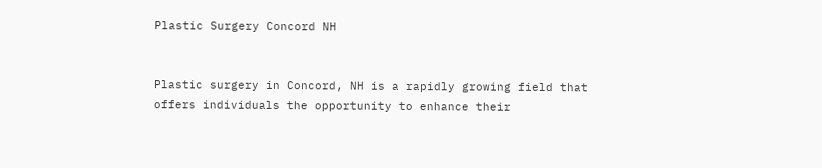Plastic Surgery Concord NH


Plastic surgery in Concord, NH is a rapidly growing field that offers individuals the opportunity to enhance their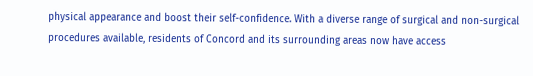physical appearance and boost their self-confidence. With a diverse range of surgical and non-surgical procedures available, residents of Concord and its surrounding areas now have access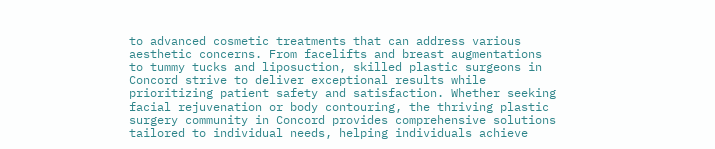to advanced cosmetic treatments that can address various aesthetic concerns. From facelifts and breast augmentations to tummy tucks and liposuction, skilled plastic surgeons in Concord strive to deliver exceptional results while prioritizing patient safety and satisfaction. Whether seeking facial rejuvenation or body contouring, the thriving plastic surgery community in Concord provides comprehensive solutions tailored to individual needs, helping individuals achieve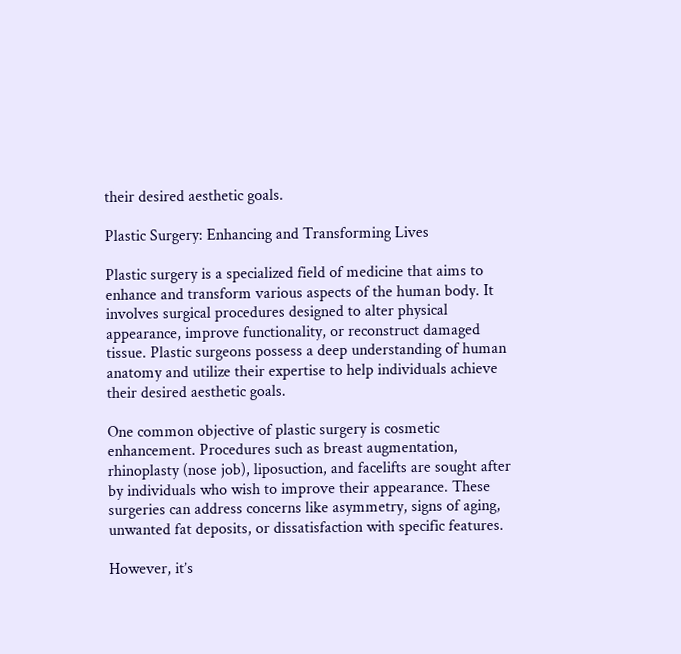their desired aesthetic goals.

Plastic Surgery: Enhancing and Transforming Lives

Plastic surgery is a specialized field of medicine that aims to enhance and transform various aspects of the human body. It involves surgical procedures designed to alter physical appearance, improve functionality, or reconstruct damaged tissue. Plastic surgeons possess a deep understanding of human anatomy and utilize their expertise to help individuals achieve their desired aesthetic goals.

One common objective of plastic surgery is cosmetic enhancement. Procedures such as breast augmentation, rhinoplasty (nose job), liposuction, and facelifts are sought after by individuals who wish to improve their appearance. These surgeries can address concerns like asymmetry, signs of aging, unwanted fat deposits, or dissatisfaction with specific features.

However, it’s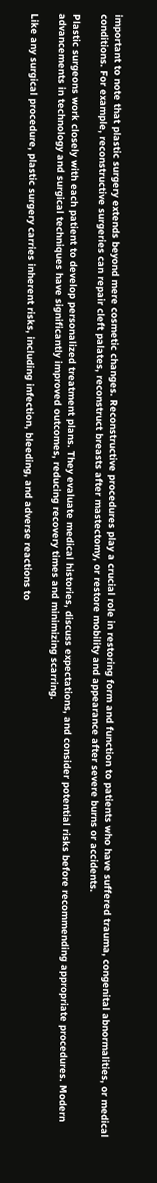important to note that plastic surgery extends beyond mere cosmetic changes. Reconstructive procedures play a crucial role in restoring form and function to patients who have suffered trauma, congenital abnormalities, or medical conditions. For example, reconstructive surgeries can repair cleft palates, reconstruct breasts after mastectomy, or restore mobility and appearance after severe burns or accidents.

Plastic surgeons work closely with each patient to develop personalized treatment plans. They evaluate medical histories, discuss expectations, and consider potential risks before recommending appropriate procedures. Modern advancements in technology and surgical techniques have significantly improved outcomes, reducing recovery times and minimizing scarring.

Like any surgical procedure, plastic surgery carries inherent risks, including infection, bleeding, and adverse reactions to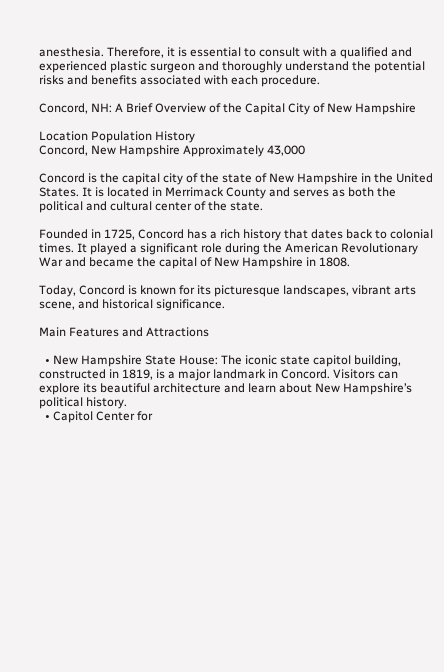anesthesia. Therefore, it is essential to consult with a qualified and experienced plastic surgeon and thoroughly understand the potential risks and benefits associated with each procedure.

Concord, NH: A Brief Overview of the Capital City of New Hampshire

Location Population History
Concord, New Hampshire Approximately 43,000

Concord is the capital city of the state of New Hampshire in the United States. It is located in Merrimack County and serves as both the political and cultural center of the state.

Founded in 1725, Concord has a rich history that dates back to colonial times. It played a significant role during the American Revolutionary War and became the capital of New Hampshire in 1808.

Today, Concord is known for its picturesque landscapes, vibrant arts scene, and historical significance.

Main Features and Attractions

  • New Hampshire State House: The iconic state capitol building, constructed in 1819, is a major landmark in Concord. Visitors can explore its beautiful architecture and learn about New Hampshire’s political history.
  • Capitol Center for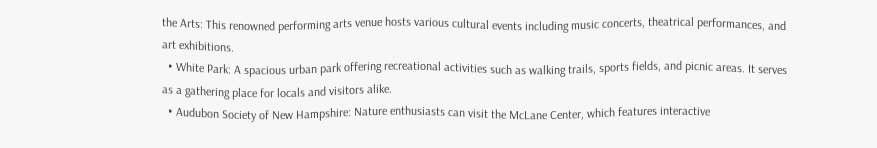the Arts: This renowned performing arts venue hosts various cultural events including music concerts, theatrical performances, and art exhibitions.
  • White Park: A spacious urban park offering recreational activities such as walking trails, sports fields, and picnic areas. It serves as a gathering place for locals and visitors alike.
  • Audubon Society of New Hampshire: Nature enthusiasts can visit the McLane Center, which features interactive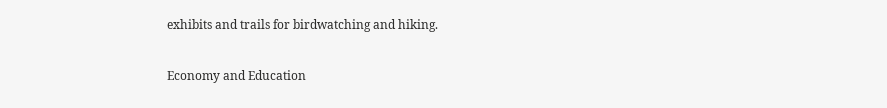exhibits and trails for birdwatching and hiking.

Economy and Education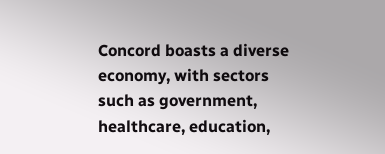Concord boasts a diverse economy, with sectors such as government, healthcare, education,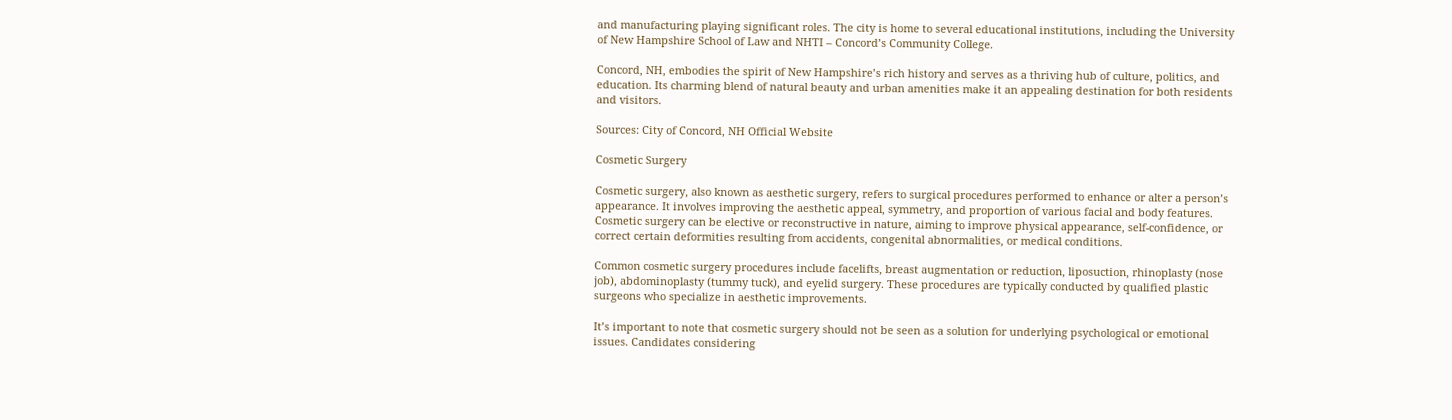and manufacturing playing significant roles. The city is home to several educational institutions, including the University of New Hampshire School of Law and NHTI – Concord’s Community College.

Concord, NH, embodies the spirit of New Hampshire’s rich history and serves as a thriving hub of culture, politics, and education. Its charming blend of natural beauty and urban amenities make it an appealing destination for both residents and visitors.

Sources: City of Concord, NH Official Website

Cosmetic Surgery

Cosmetic surgery, also known as aesthetic surgery, refers to surgical procedures performed to enhance or alter a person’s appearance. It involves improving the aesthetic appeal, symmetry, and proportion of various facial and body features. Cosmetic surgery can be elective or reconstructive in nature, aiming to improve physical appearance, self-confidence, or correct certain deformities resulting from accidents, congenital abnormalities, or medical conditions.

Common cosmetic surgery procedures include facelifts, breast augmentation or reduction, liposuction, rhinoplasty (nose job), abdominoplasty (tummy tuck), and eyelid surgery. These procedures are typically conducted by qualified plastic surgeons who specialize in aesthetic improvements.

It’s important to note that cosmetic surgery should not be seen as a solution for underlying psychological or emotional issues. Candidates considering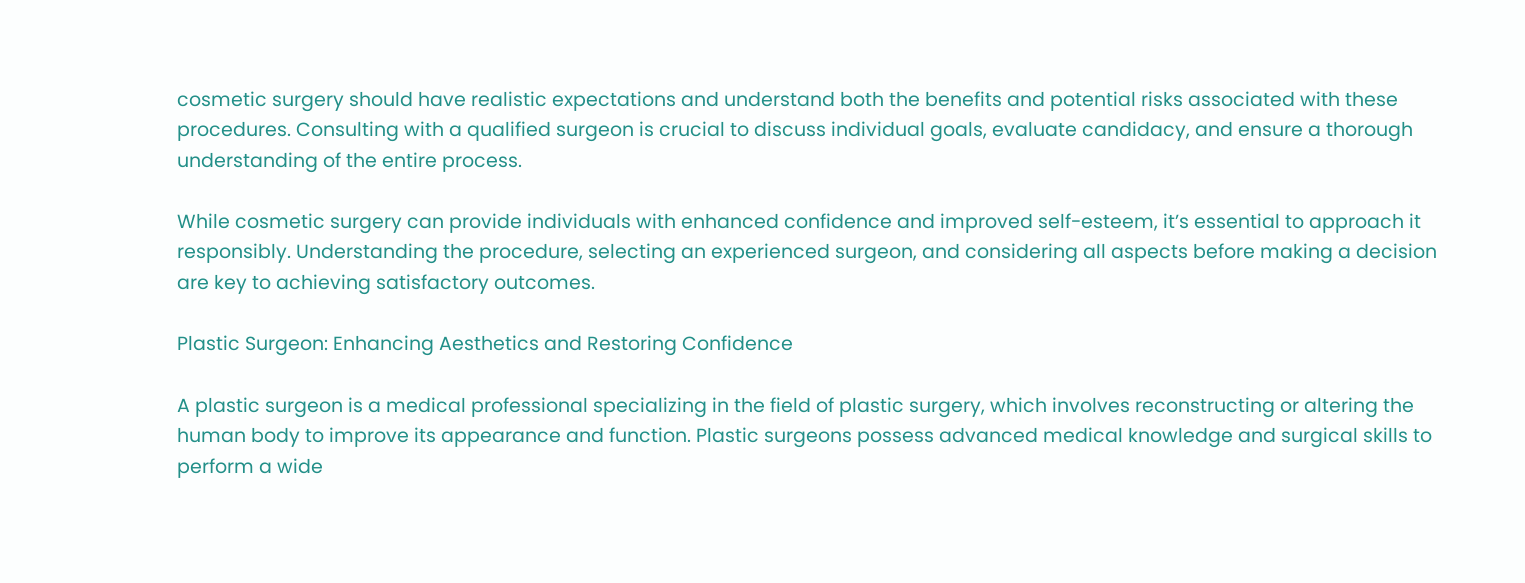cosmetic surgery should have realistic expectations and understand both the benefits and potential risks associated with these procedures. Consulting with a qualified surgeon is crucial to discuss individual goals, evaluate candidacy, and ensure a thorough understanding of the entire process.

While cosmetic surgery can provide individuals with enhanced confidence and improved self-esteem, it’s essential to approach it responsibly. Understanding the procedure, selecting an experienced surgeon, and considering all aspects before making a decision are key to achieving satisfactory outcomes.

Plastic Surgeon: Enhancing Aesthetics and Restoring Confidence

A plastic surgeon is a medical professional specializing in the field of plastic surgery, which involves reconstructing or altering the human body to improve its appearance and function. Plastic surgeons possess advanced medical knowledge and surgical skills to perform a wide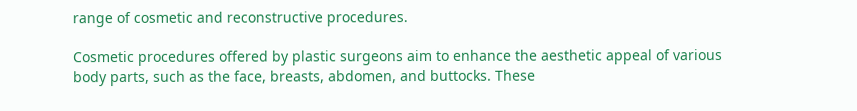range of cosmetic and reconstructive procedures.

Cosmetic procedures offered by plastic surgeons aim to enhance the aesthetic appeal of various body parts, such as the face, breasts, abdomen, and buttocks. These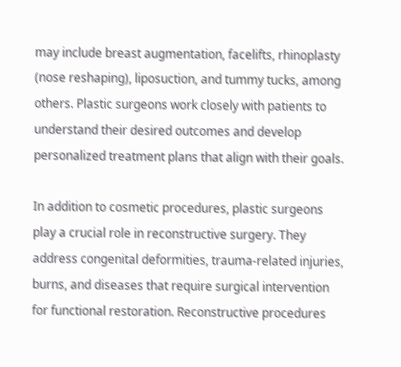may include breast augmentation, facelifts, rhinoplasty (nose reshaping), liposuction, and tummy tucks, among others. Plastic surgeons work closely with patients to understand their desired outcomes and develop personalized treatment plans that align with their goals.

In addition to cosmetic procedures, plastic surgeons play a crucial role in reconstructive surgery. They address congenital deformities, trauma-related injuries, burns, and diseases that require surgical intervention for functional restoration. Reconstructive procedures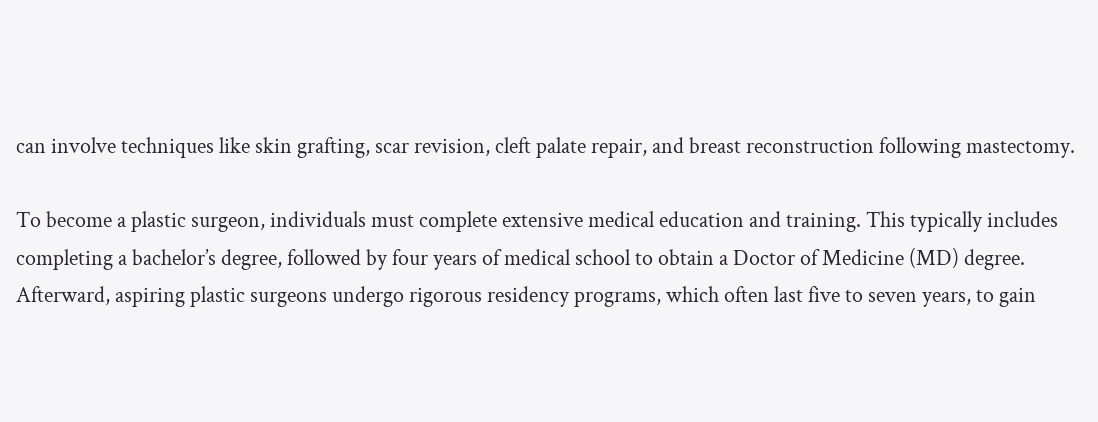can involve techniques like skin grafting, scar revision, cleft palate repair, and breast reconstruction following mastectomy.

To become a plastic surgeon, individuals must complete extensive medical education and training. This typically includes completing a bachelor’s degree, followed by four years of medical school to obtain a Doctor of Medicine (MD) degree. Afterward, aspiring plastic surgeons undergo rigorous residency programs, which often last five to seven years, to gain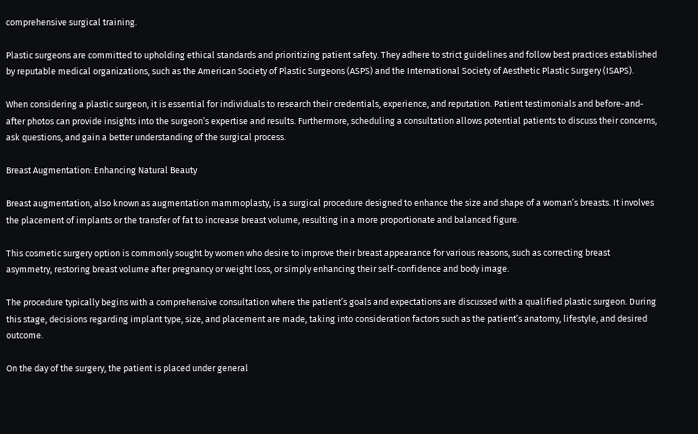comprehensive surgical training.

Plastic surgeons are committed to upholding ethical standards and prioritizing patient safety. They adhere to strict guidelines and follow best practices established by reputable medical organizations, such as the American Society of Plastic Surgeons (ASPS) and the International Society of Aesthetic Plastic Surgery (ISAPS).

When considering a plastic surgeon, it is essential for individuals to research their credentials, experience, and reputation. Patient testimonials and before-and-after photos can provide insights into the surgeon’s expertise and results. Furthermore, scheduling a consultation allows potential patients to discuss their concerns, ask questions, and gain a better understanding of the surgical process.

Breast Augmentation: Enhancing Natural Beauty

Breast augmentation, also known as augmentation mammoplasty, is a surgical procedure designed to enhance the size and shape of a woman’s breasts. It involves the placement of implants or the transfer of fat to increase breast volume, resulting in a more proportionate and balanced figure.

This cosmetic surgery option is commonly sought by women who desire to improve their breast appearance for various reasons, such as correcting breast asymmetry, restoring breast volume after pregnancy or weight loss, or simply enhancing their self-confidence and body image.

The procedure typically begins with a comprehensive consultation where the patient’s goals and expectations are discussed with a qualified plastic surgeon. During this stage, decisions regarding implant type, size, and placement are made, taking into consideration factors such as the patient’s anatomy, lifestyle, and desired outcome.

On the day of the surgery, the patient is placed under general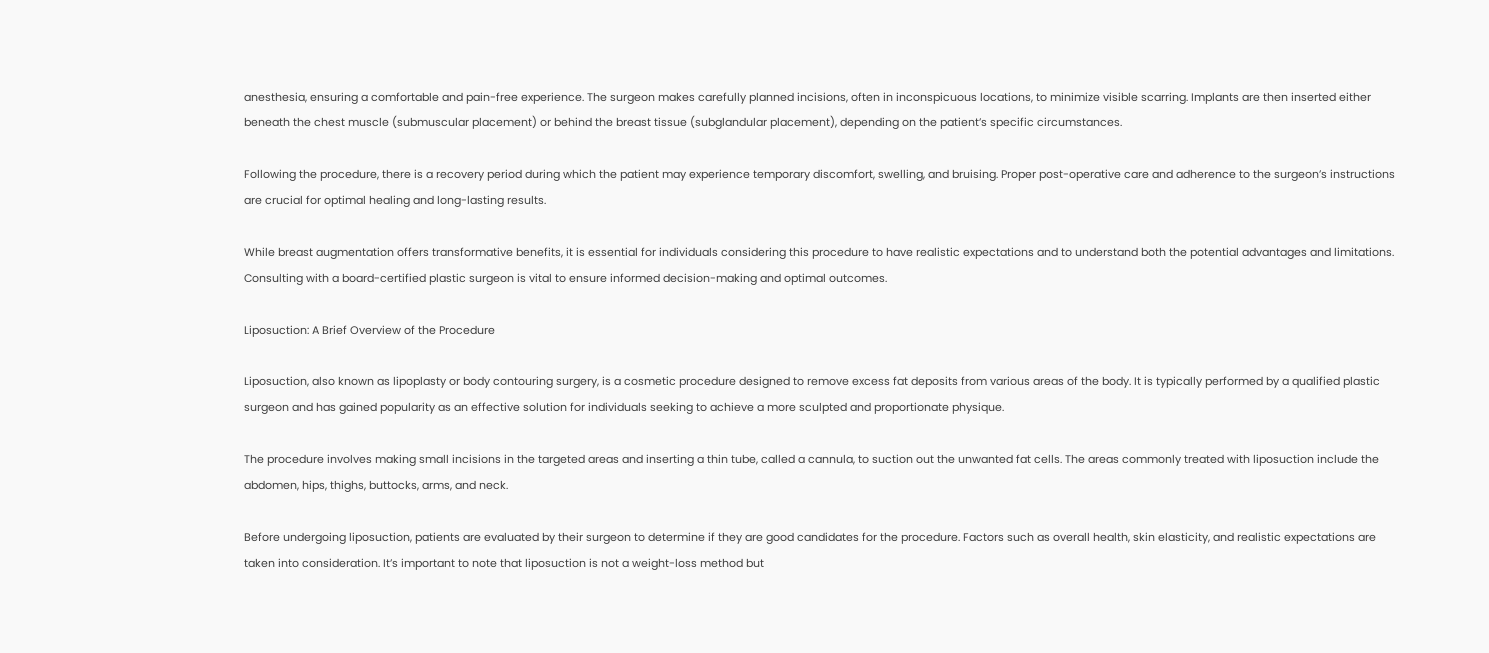anesthesia, ensuring a comfortable and pain-free experience. The surgeon makes carefully planned incisions, often in inconspicuous locations, to minimize visible scarring. Implants are then inserted either beneath the chest muscle (submuscular placement) or behind the breast tissue (subglandular placement), depending on the patient’s specific circumstances.

Following the procedure, there is a recovery period during which the patient may experience temporary discomfort, swelling, and bruising. Proper post-operative care and adherence to the surgeon’s instructions are crucial for optimal healing and long-lasting results.

While breast augmentation offers transformative benefits, it is essential for individuals considering this procedure to have realistic expectations and to understand both the potential advantages and limitations. Consulting with a board-certified plastic surgeon is vital to ensure informed decision-making and optimal outcomes.

Liposuction: A Brief Overview of the Procedure

Liposuction, also known as lipoplasty or body contouring surgery, is a cosmetic procedure designed to remove excess fat deposits from various areas of the body. It is typically performed by a qualified plastic surgeon and has gained popularity as an effective solution for individuals seeking to achieve a more sculpted and proportionate physique.

The procedure involves making small incisions in the targeted areas and inserting a thin tube, called a cannula, to suction out the unwanted fat cells. The areas commonly treated with liposuction include the abdomen, hips, thighs, buttocks, arms, and neck.

Before undergoing liposuction, patients are evaluated by their surgeon to determine if they are good candidates for the procedure. Factors such as overall health, skin elasticity, and realistic expectations are taken into consideration. It’s important to note that liposuction is not a weight-loss method but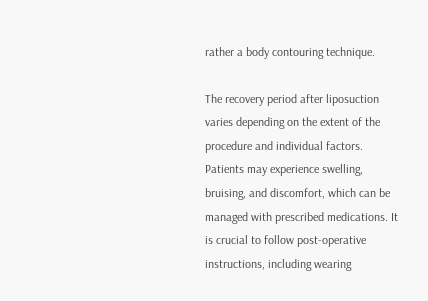rather a body contouring technique.

The recovery period after liposuction varies depending on the extent of the procedure and individual factors. Patients may experience swelling, bruising, and discomfort, which can be managed with prescribed medications. It is crucial to follow post-operative instructions, including wearing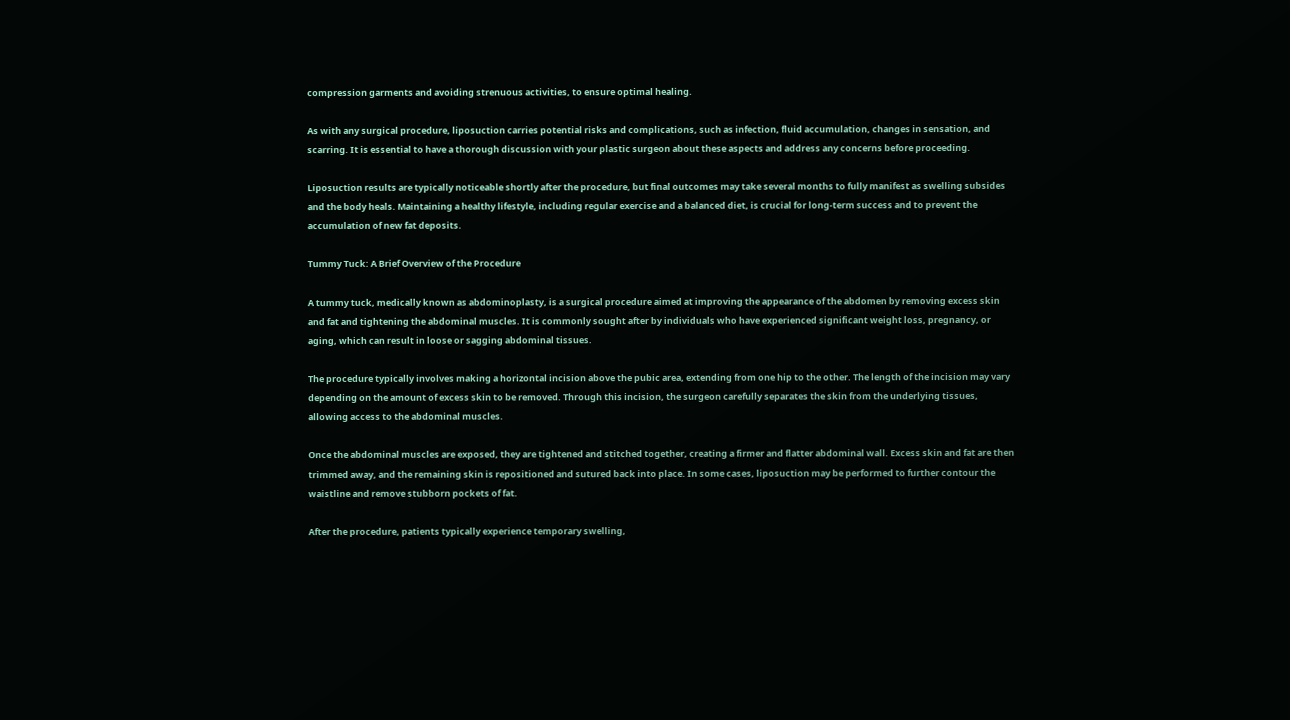compression garments and avoiding strenuous activities, to ensure optimal healing.

As with any surgical procedure, liposuction carries potential risks and complications, such as infection, fluid accumulation, changes in sensation, and scarring. It is essential to have a thorough discussion with your plastic surgeon about these aspects and address any concerns before proceeding.

Liposuction results are typically noticeable shortly after the procedure, but final outcomes may take several months to fully manifest as swelling subsides and the body heals. Maintaining a healthy lifestyle, including regular exercise and a balanced diet, is crucial for long-term success and to prevent the accumulation of new fat deposits.

Tummy Tuck: A Brief Overview of the Procedure

A tummy tuck, medically known as abdominoplasty, is a surgical procedure aimed at improving the appearance of the abdomen by removing excess skin and fat and tightening the abdominal muscles. It is commonly sought after by individuals who have experienced significant weight loss, pregnancy, or aging, which can result in loose or sagging abdominal tissues.

The procedure typically involves making a horizontal incision above the pubic area, extending from one hip to the other. The length of the incision may vary depending on the amount of excess skin to be removed. Through this incision, the surgeon carefully separates the skin from the underlying tissues, allowing access to the abdominal muscles.

Once the abdominal muscles are exposed, they are tightened and stitched together, creating a firmer and flatter abdominal wall. Excess skin and fat are then trimmed away, and the remaining skin is repositioned and sutured back into place. In some cases, liposuction may be performed to further contour the waistline and remove stubborn pockets of fat.

After the procedure, patients typically experience temporary swelling,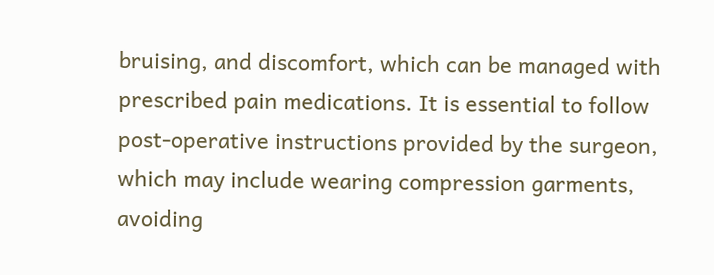bruising, and discomfort, which can be managed with prescribed pain medications. It is essential to follow post-operative instructions provided by the surgeon, which may include wearing compression garments, avoiding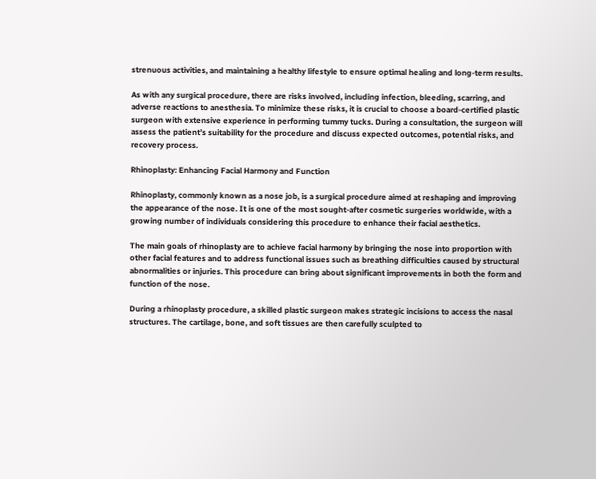strenuous activities, and maintaining a healthy lifestyle to ensure optimal healing and long-term results.

As with any surgical procedure, there are risks involved, including infection, bleeding, scarring, and adverse reactions to anesthesia. To minimize these risks, it is crucial to choose a board-certified plastic surgeon with extensive experience in performing tummy tucks. During a consultation, the surgeon will assess the patient’s suitability for the procedure and discuss expected outcomes, potential risks, and recovery process.

Rhinoplasty: Enhancing Facial Harmony and Function

Rhinoplasty, commonly known as a nose job, is a surgical procedure aimed at reshaping and improving the appearance of the nose. It is one of the most sought-after cosmetic surgeries worldwide, with a growing number of individuals considering this procedure to enhance their facial aesthetics.

The main goals of rhinoplasty are to achieve facial harmony by bringing the nose into proportion with other facial features and to address functional issues such as breathing difficulties caused by structural abnormalities or injuries. This procedure can bring about significant improvements in both the form and function of the nose.

During a rhinoplasty procedure, a skilled plastic surgeon makes strategic incisions to access the nasal structures. The cartilage, bone, and soft tissues are then carefully sculpted to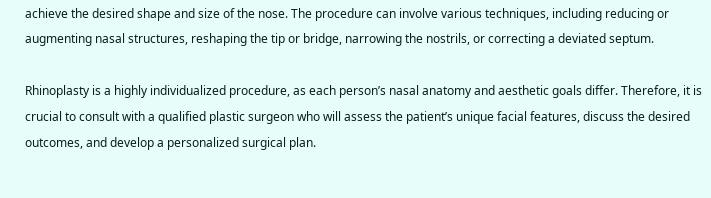achieve the desired shape and size of the nose. The procedure can involve various techniques, including reducing or augmenting nasal structures, reshaping the tip or bridge, narrowing the nostrils, or correcting a deviated septum.

Rhinoplasty is a highly individualized procedure, as each person’s nasal anatomy and aesthetic goals differ. Therefore, it is crucial to consult with a qualified plastic surgeon who will assess the patient’s unique facial features, discuss the desired outcomes, and develop a personalized surgical plan.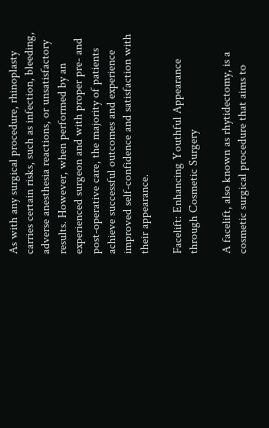As with any surgical procedure, rhinoplasty carries certain risks, such as infection, bleeding, adverse anesthesia reactions, or unsatisfactory results. However, when performed by an experienced surgeon and with proper pre- and post-operative care, the majority of patients achieve successful outcomes and experience improved self-confidence and satisfaction with their appearance.

Facelift: Enhancing Youthful Appearance through Cosmetic Surgery

A facelift, also known as rhytidectomy, is a cosmetic surgical procedure that aims to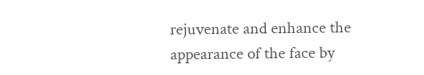rejuvenate and enhance the appearance of the face by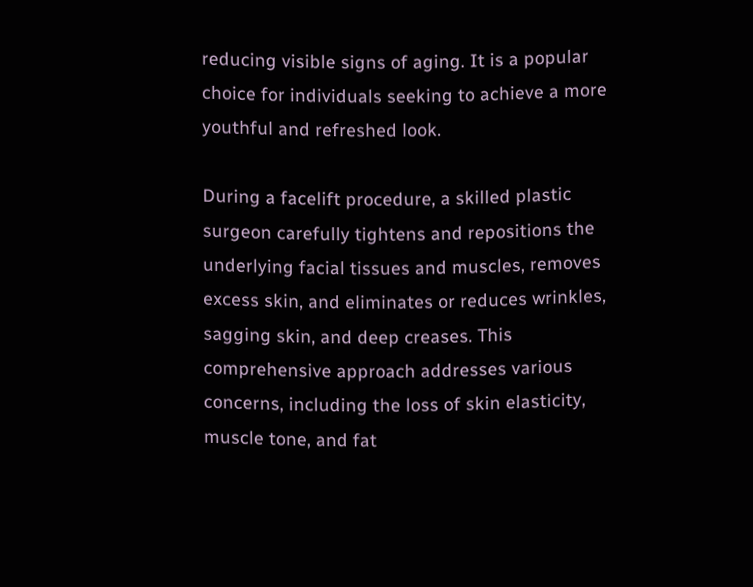reducing visible signs of aging. It is a popular choice for individuals seeking to achieve a more youthful and refreshed look.

During a facelift procedure, a skilled plastic surgeon carefully tightens and repositions the underlying facial tissues and muscles, removes excess skin, and eliminates or reduces wrinkles, sagging skin, and deep creases. This comprehensive approach addresses various concerns, including the loss of skin elasticity, muscle tone, and fat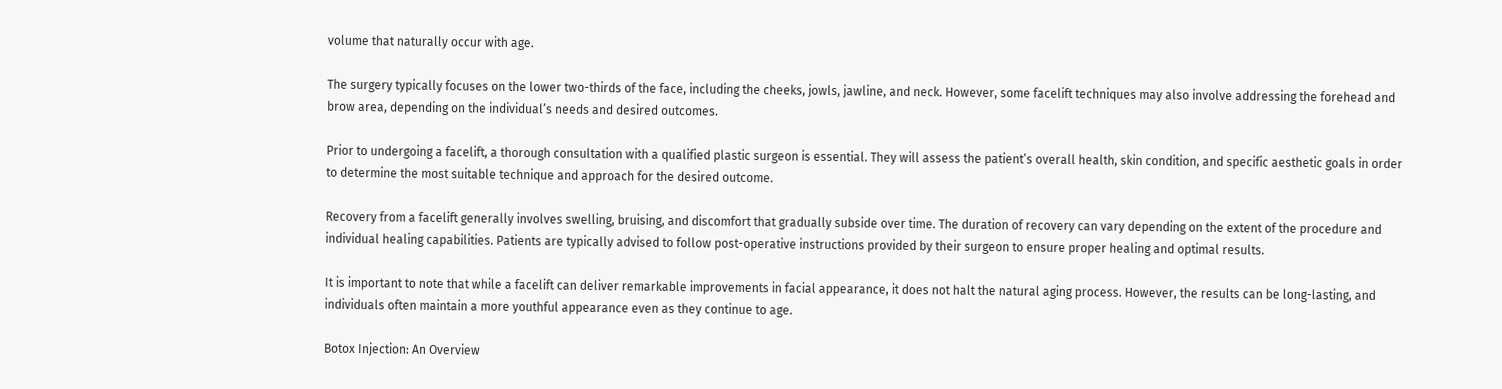volume that naturally occur with age.

The surgery typically focuses on the lower two-thirds of the face, including the cheeks, jowls, jawline, and neck. However, some facelift techniques may also involve addressing the forehead and brow area, depending on the individual’s needs and desired outcomes.

Prior to undergoing a facelift, a thorough consultation with a qualified plastic surgeon is essential. They will assess the patient’s overall health, skin condition, and specific aesthetic goals in order to determine the most suitable technique and approach for the desired outcome.

Recovery from a facelift generally involves swelling, bruising, and discomfort that gradually subside over time. The duration of recovery can vary depending on the extent of the procedure and individual healing capabilities. Patients are typically advised to follow post-operative instructions provided by their surgeon to ensure proper healing and optimal results.

It is important to note that while a facelift can deliver remarkable improvements in facial appearance, it does not halt the natural aging process. However, the results can be long-lasting, and individuals often maintain a more youthful appearance even as they continue to age.

Botox Injection: An Overview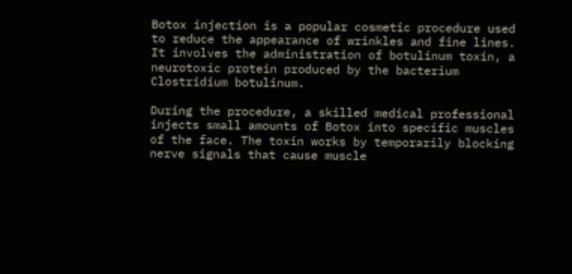Botox injection is a popular cosmetic procedure used to reduce the appearance of wrinkles and fine lines. It involves the administration of botulinum toxin, a neurotoxic protein produced by the bacterium Clostridium botulinum.

During the procedure, a skilled medical professional injects small amounts of Botox into specific muscles of the face. The toxin works by temporarily blocking nerve signals that cause muscle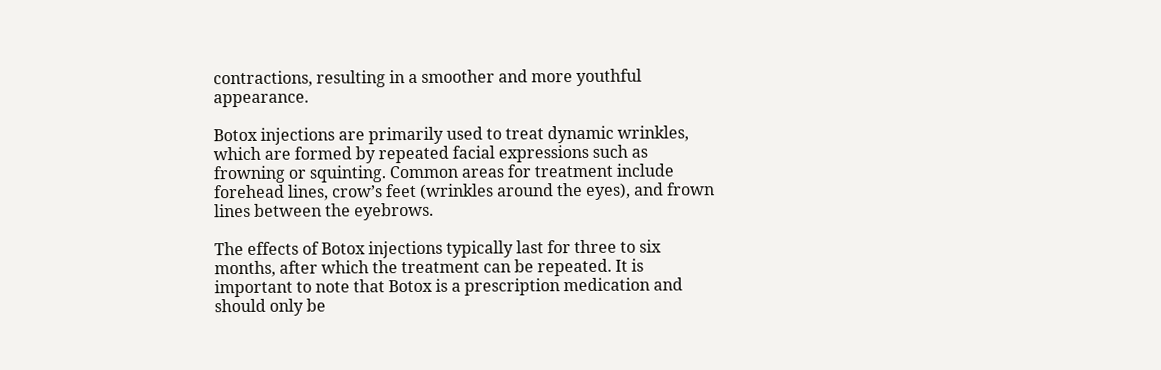contractions, resulting in a smoother and more youthful appearance.

Botox injections are primarily used to treat dynamic wrinkles, which are formed by repeated facial expressions such as frowning or squinting. Common areas for treatment include forehead lines, crow’s feet (wrinkles around the eyes), and frown lines between the eyebrows.

The effects of Botox injections typically last for three to six months, after which the treatment can be repeated. It is important to note that Botox is a prescription medication and should only be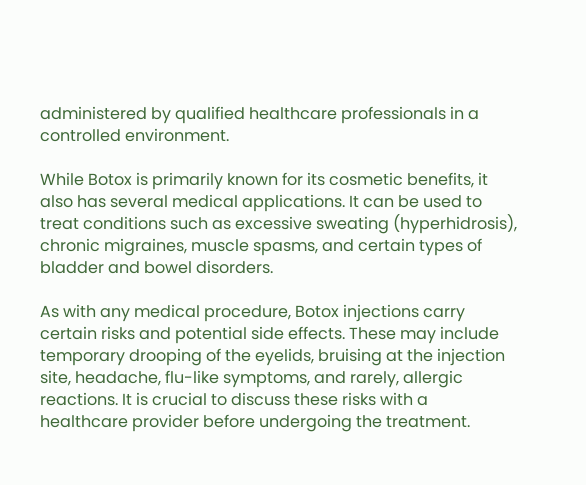administered by qualified healthcare professionals in a controlled environment.

While Botox is primarily known for its cosmetic benefits, it also has several medical applications. It can be used to treat conditions such as excessive sweating (hyperhidrosis), chronic migraines, muscle spasms, and certain types of bladder and bowel disorders.

As with any medical procedure, Botox injections carry certain risks and potential side effects. These may include temporary drooping of the eyelids, bruising at the injection site, headache, flu-like symptoms, and rarely, allergic reactions. It is crucial to discuss these risks with a healthcare provider before undergoing the treatment.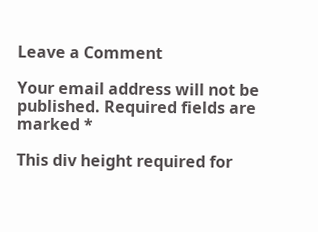Leave a Comment

Your email address will not be published. Required fields are marked *

This div height required for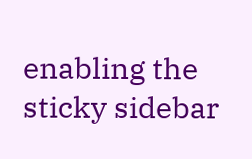enabling the sticky sidebar